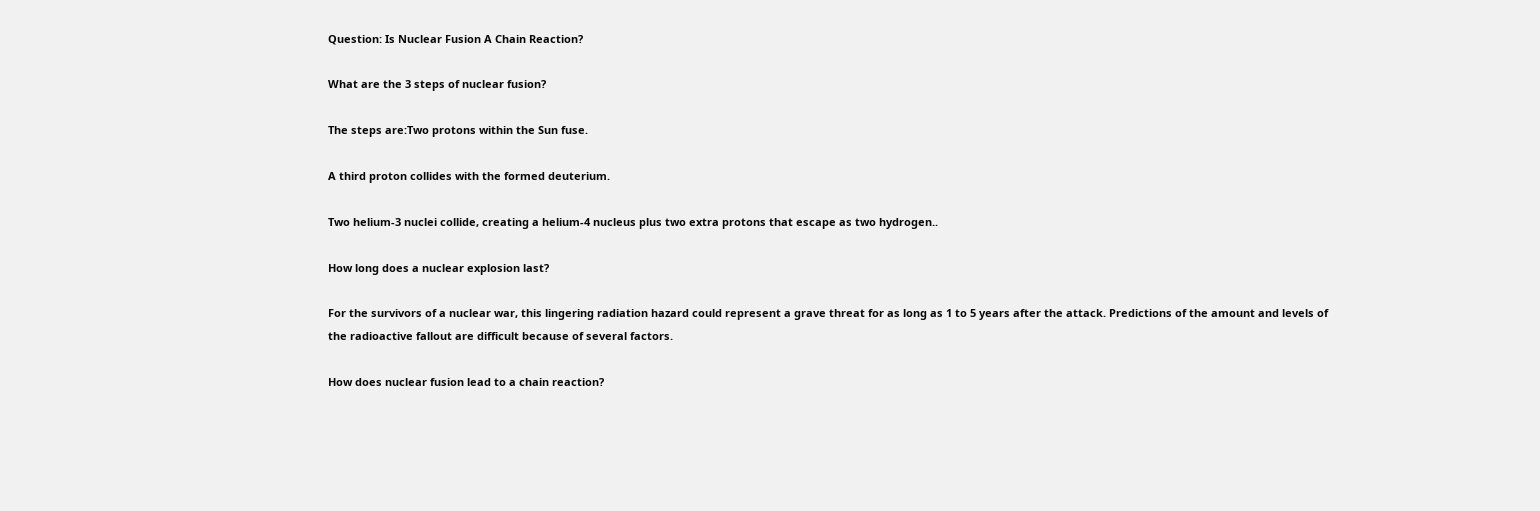Question: Is Nuclear Fusion A Chain Reaction?

What are the 3 steps of nuclear fusion?

The steps are:Two protons within the Sun fuse.

A third proton collides with the formed deuterium.

Two helium-3 nuclei collide, creating a helium-4 nucleus plus two extra protons that escape as two hydrogen..

How long does a nuclear explosion last?

For the survivors of a nuclear war, this lingering radiation hazard could represent a grave threat for as long as 1 to 5 years after the attack. Predictions of the amount and levels of the radioactive fallout are difficult because of several factors.

How does nuclear fusion lead to a chain reaction?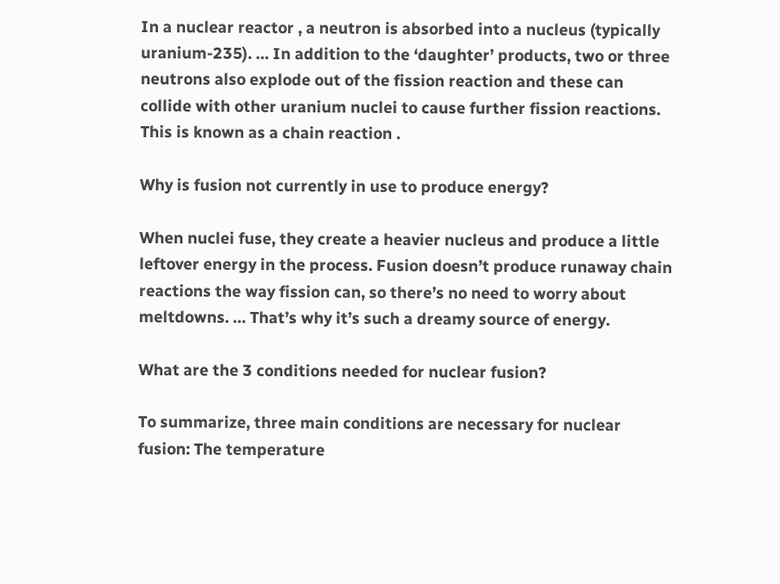In a nuclear reactor , a neutron is absorbed into a nucleus (typically uranium-235). … In addition to the ‘daughter’ products, two or three neutrons also explode out of the fission reaction and these can collide with other uranium nuclei to cause further fission reactions. This is known as a chain reaction .

Why is fusion not currently in use to produce energy?

When nuclei fuse, they create a heavier nucleus and produce a little leftover energy in the process. Fusion doesn’t produce runaway chain reactions the way fission can, so there’s no need to worry about meltdowns. … That’s why it’s such a dreamy source of energy.

What are the 3 conditions needed for nuclear fusion?

To summarize, three main conditions are necessary for nuclear fusion: The temperature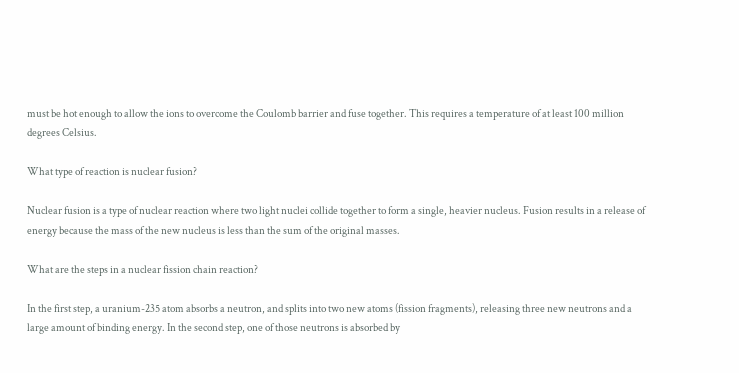must be hot enough to allow the ions to overcome the Coulomb barrier and fuse together. This requires a temperature of at least 100 million degrees Celsius.

What type of reaction is nuclear fusion?

Nuclear fusion is a type of nuclear reaction where two light nuclei collide together to form a single, heavier nucleus. Fusion results in a release of energy because the mass of the new nucleus is less than the sum of the original masses.

What are the steps in a nuclear fission chain reaction?

In the first step, a uranium-235 atom absorbs a neutron, and splits into two new atoms (fission fragments), releasing three new neutrons and a large amount of binding energy. In the second step, one of those neutrons is absorbed by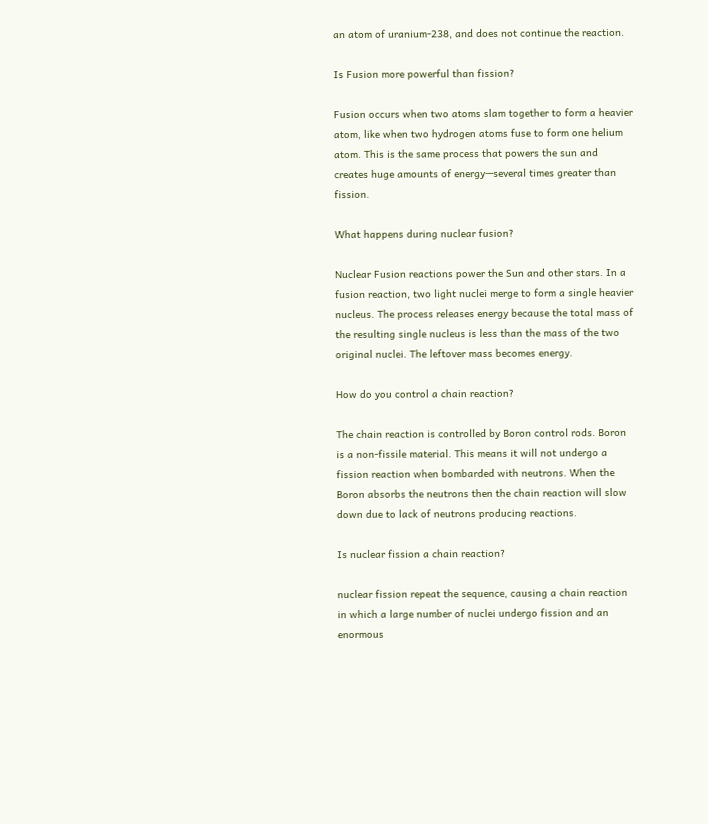an atom of uranium-238, and does not continue the reaction.

Is Fusion more powerful than fission?

Fusion occurs when two atoms slam together to form a heavier atom, like when two hydrogen atoms fuse to form one helium atom. This is the same process that powers the sun and creates huge amounts of energy—several times greater than fission.

What happens during nuclear fusion?

Nuclear Fusion reactions power the Sun and other stars. In a fusion reaction, two light nuclei merge to form a single heavier nucleus. The process releases energy because the total mass of the resulting single nucleus is less than the mass of the two original nuclei. The leftover mass becomes energy.

How do you control a chain reaction?

The chain reaction is controlled by Boron control rods. Boron is a non-fissile material. This means it will not undergo a fission reaction when bombarded with neutrons. When the Boron absorbs the neutrons then the chain reaction will slow down due to lack of neutrons producing reactions.

Is nuclear fission a chain reaction?

nuclear fission repeat the sequence, causing a chain reaction in which a large number of nuclei undergo fission and an enormous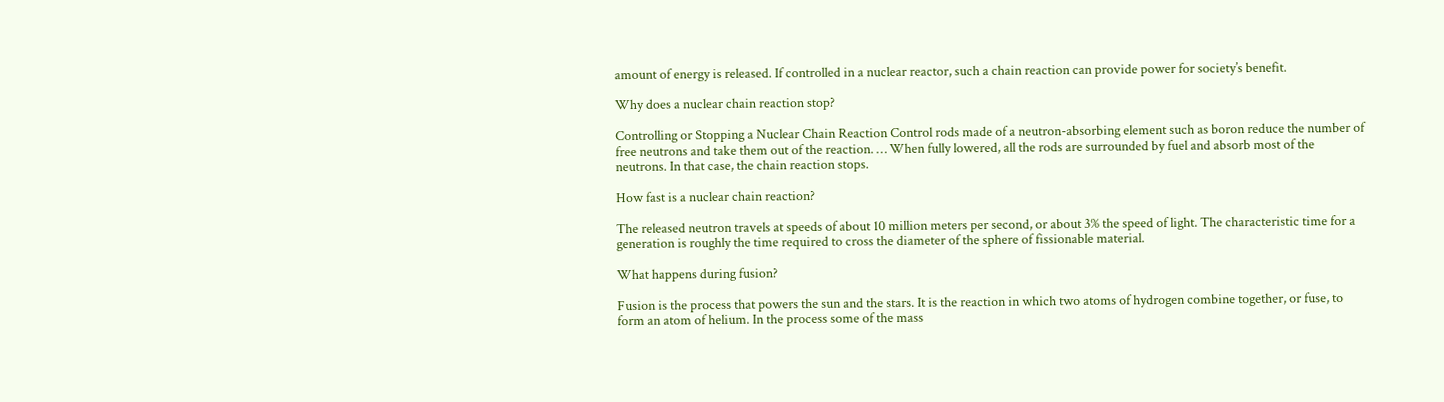amount of energy is released. If controlled in a nuclear reactor, such a chain reaction can provide power for society’s benefit.

Why does a nuclear chain reaction stop?

Controlling or Stopping a Nuclear Chain Reaction Control rods made of a neutron-absorbing element such as boron reduce the number of free neutrons and take them out of the reaction. … When fully lowered, all the rods are surrounded by fuel and absorb most of the neutrons. In that case, the chain reaction stops.

How fast is a nuclear chain reaction?

The released neutron travels at speeds of about 10 million meters per second, or about 3% the speed of light. The characteristic time for a generation is roughly the time required to cross the diameter of the sphere of fissionable material.

What happens during fusion?

Fusion is the process that powers the sun and the stars. It is the reaction in which two atoms of hydrogen combine together, or fuse, to form an atom of helium. In the process some of the mass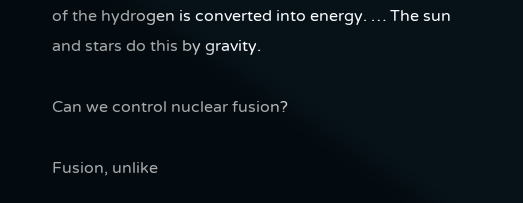of the hydrogen is converted into energy. … The sun and stars do this by gravity.

Can we control nuclear fusion?

Fusion, unlike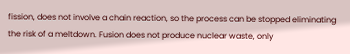fission, does not involve a chain reaction, so the process can be stopped eliminating the risk of a meltdown. Fusion does not produce nuclear waste, only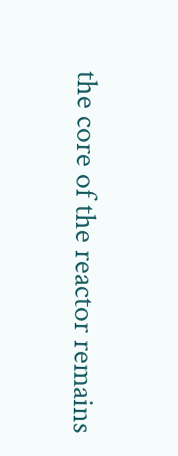the core of the reactor remains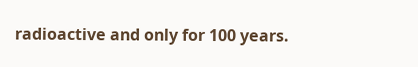radioactive and only for 100 years.